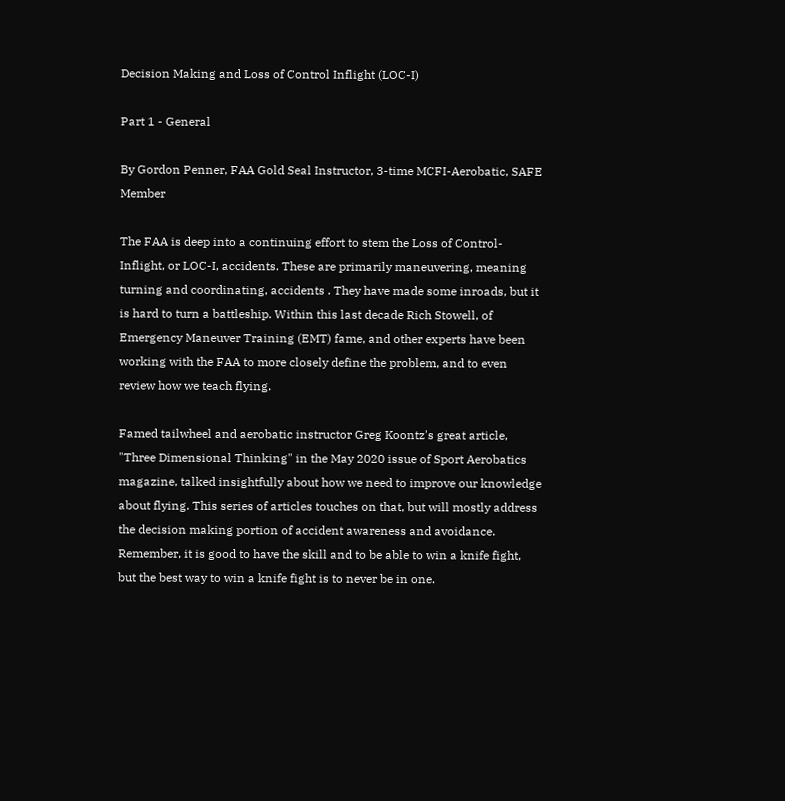Decision Making and Loss of Control Inflight (LOC-I)

Part 1 - General

By Gordon Penner, FAA Gold Seal Instructor, 3-time MCFI-Aerobatic, SAFE Member

The FAA is deep into a continuing effort to stem the Loss of Control-Inflight, or LOC-I, accidents. These are primarily maneuvering, meaning turning and coordinating, accidents . They have made some inroads, but it is hard to turn a battleship. Within this last decade Rich Stowell, of Emergency Maneuver Training (EMT) fame, and other experts have been working with the FAA to more closely define the problem, and to even review how we teach flying.

Famed tailwheel and aerobatic instructor Greg Koontz's great article, "Three Dimensional Thinking" in the May 2020 issue of Sport Aerobatics magazine, talked insightfully about how we need to improve our knowledge about flying. This series of articles touches on that, but will mostly address the decision making portion of accident awareness and avoidance. Remember, it is good to have the skill and to be able to win a knife fight, but the best way to win a knife fight is to never be in one.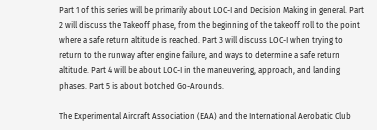Part 1 of this series will be primarily about LOC-I and Decision Making in general. Part 2 will discuss the Takeoff phase, from the beginning of the takeoff roll to the point where a safe return altitude is reached. Part 3 will discuss LOC-I when trying to return to the runway after engine failure, and ways to determine a safe return altitude. Part 4 will be about LOC-I in the maneuvering, approach, and landing phases. Part 5 is about botched Go-Arounds.

The Experimental Aircraft Association (EAA) and the International Aerobatic Club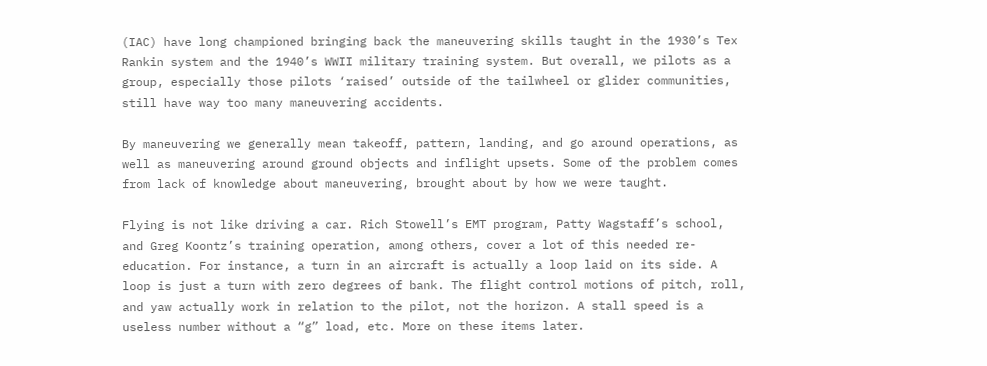(IAC) have long championed bringing back the maneuvering skills taught in the 1930’s Tex Rankin system and the 1940’s WWII military training system. But overall, we pilots as a group, especially those pilots ‘raised’ outside of the tailwheel or glider communities, still have way too many maneuvering accidents.

By maneuvering we generally mean takeoff, pattern, landing, and go around operations, as well as maneuvering around ground objects and inflight upsets. Some of the problem comes from lack of knowledge about maneuvering, brought about by how we were taught.

Flying is not like driving a car. Rich Stowell’s EMT program, Patty Wagstaff’s school, and Greg Koontz’s training operation, among others, cover a lot of this needed re-education. For instance, a turn in an aircraft is actually a loop laid on its side. A loop is just a turn with zero degrees of bank. The flight control motions of pitch, roll, and yaw actually work in relation to the pilot, not the horizon. A stall speed is a useless number without a “g” load, etc. More on these items later.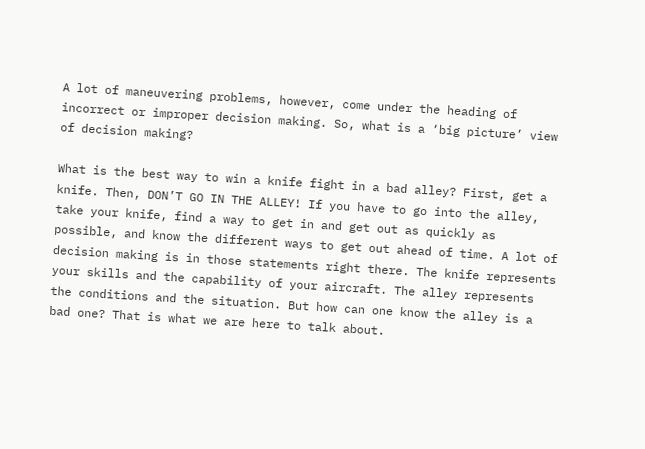A lot of maneuvering problems, however, come under the heading of incorrect or improper decision making. So, what is a ‘big picture’ view of decision making?

What is the best way to win a knife fight in a bad alley? First, get a knife. Then, DON’T GO IN THE ALLEY! If you have to go into the alley, take your knife, find a way to get in and get out as quickly as possible, and know the different ways to get out ahead of time. A lot of decision making is in those statements right there. The knife represents your skills and the capability of your aircraft. The alley represents the conditions and the situation. But how can one know the alley is a bad one? That is what we are here to talk about.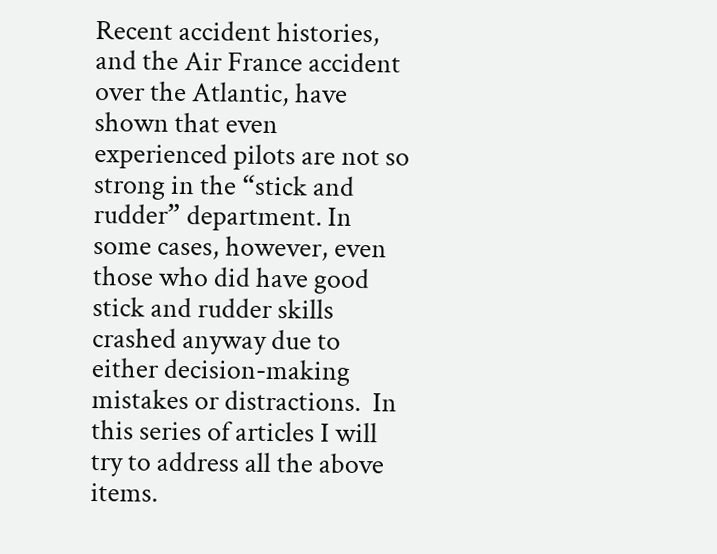Recent accident histories, and the Air France accident over the Atlantic, have shown that even experienced pilots are not so strong in the “stick and rudder” department. In some cases, however, even those who did have good stick and rudder skills crashed anyway due to either decision-making mistakes or distractions.  In this series of articles I will try to address all the above items.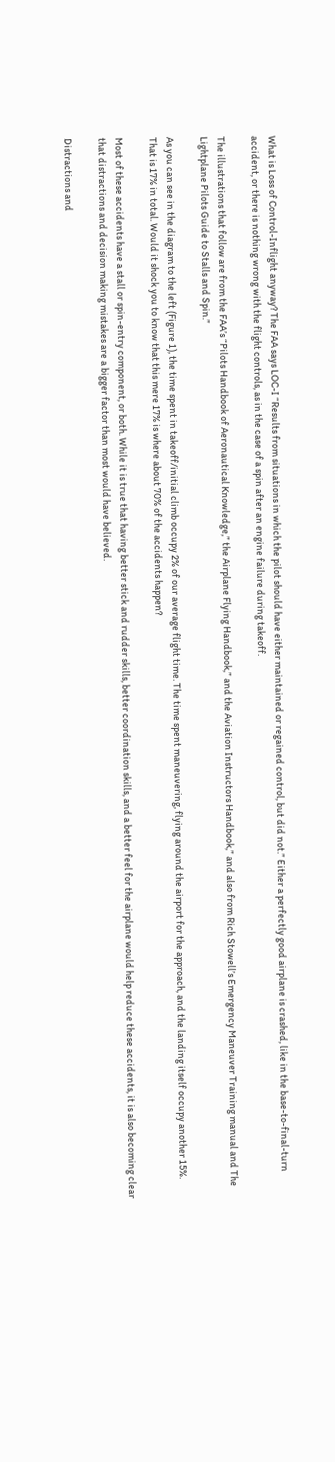What is Loss of Control-Inflight anyway? The FAA says LOC-I “Results from situations in which the pilot should have either maintained or regained control, but did not.” Either a perfectly good airplane is crashed, like in the base-to-final-turn accident, or there is nothing wrong with the flight controls, as in the case of a spin after an engine failure during takeoff.

The illustrations that follow are from the FAA’s “Pilots Handbook of Aeronautical Knowledge,” the Airplane Flying Handbook,” and the Aviation Instructors Handbook,” and also from Rich Stowell’s Emergency Maneuver Training manual and The Lightplane Pilots Guide to Stalls and Spin.”

As you can see in the diagram to the left (Figure 1), the time spent in takeoff/initial climb occupy 2% of our average flight time. The time spent maneuvering, flying around the airport for the approach, and the landing itself occupy another 15%. That is 17% in total. Would it shock you to know that this mere 17% is where about 70% of the accidents happen?

Most of these accidents have a stall or spin-entry component, or both. While it is true that having better stick and rudder skills, better coordination skills, and a better feel for the airplane would help reduce these accidents, it is also becoming clear that distractions and decision making mistakes are a bigger factor than most would have believed.

Distractions and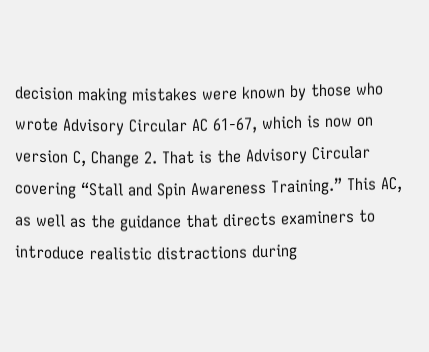decision making mistakes were known by those who wrote Advisory Circular AC 61-67, which is now on version C, Change 2. That is the Advisory Circular covering “Stall and Spin Awareness Training.” This AC, as well as the guidance that directs examiners to introduce realistic distractions during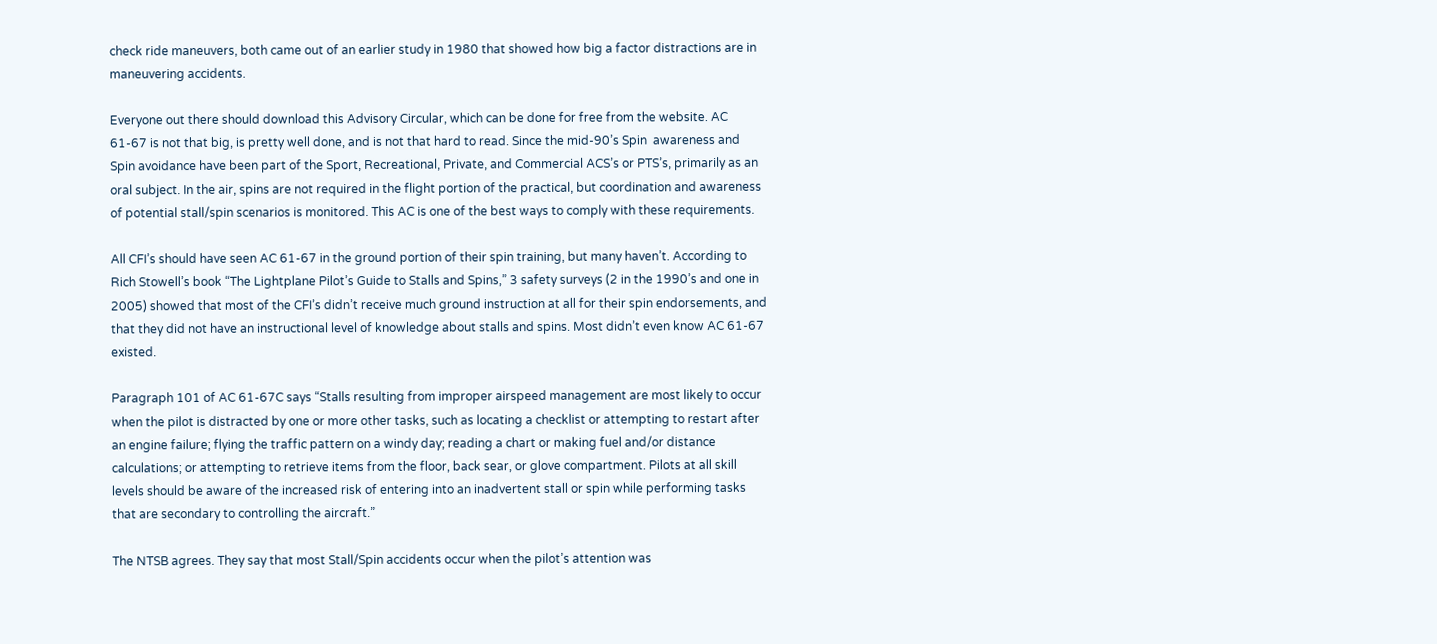check ride maneuvers, both came out of an earlier study in 1980 that showed how big a factor distractions are in maneuvering accidents.

Everyone out there should download this Advisory Circular, which can be done for free from the website. AC 61-67 is not that big, is pretty well done, and is not that hard to read. Since the mid-90’s Spin  awareness and Spin avoidance have been part of the Sport, Recreational, Private, and Commercial ACS’s or PTS’s, primarily as an oral subject. In the air, spins are not required in the flight portion of the practical, but coordination and awareness of potential stall/spin scenarios is monitored. This AC is one of the best ways to comply with these requirements.

All CFI’s should have seen AC 61-67 in the ground portion of their spin training, but many haven’t. According to Rich Stowell’s book “The Lightplane Pilot’s Guide to Stalls and Spins,” 3 safety surveys (2 in the 1990’s and one in 2005) showed that most of the CFI’s didn’t receive much ground instruction at all for their spin endorsements, and that they did not have an instructional level of knowledge about stalls and spins. Most didn’t even know AC 61-67 existed.

Paragraph 101 of AC 61-67C says “Stalls resulting from improper airspeed management are most likely to occur when the pilot is distracted by one or more other tasks, such as locating a checklist or attempting to restart after an engine failure; flying the traffic pattern on a windy day; reading a chart or making fuel and/or distance calculations; or attempting to retrieve items from the floor, back sear, or glove compartment. Pilots at all skill levels should be aware of the increased risk of entering into an inadvertent stall or spin while performing tasks that are secondary to controlling the aircraft.”

The NTSB agrees. They say that most Stall/Spin accidents occur when the pilot’s attention was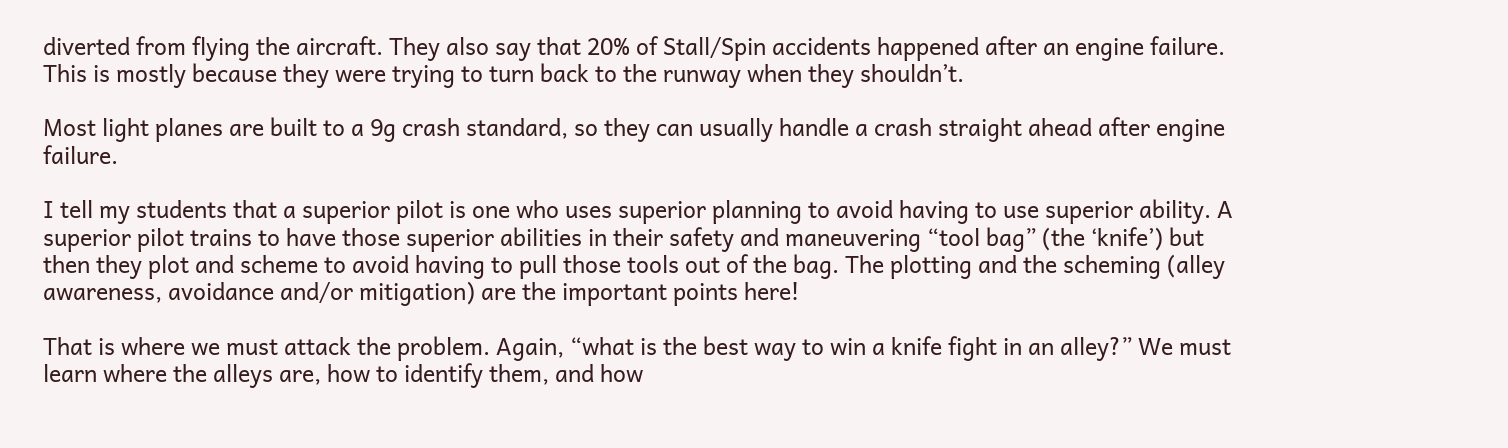diverted from flying the aircraft. They also say that 20% of Stall/Spin accidents happened after an engine failure. This is mostly because they were trying to turn back to the runway when they shouldn’t.

Most light planes are built to a 9g crash standard, so they can usually handle a crash straight ahead after engine failure.

I tell my students that a superior pilot is one who uses superior planning to avoid having to use superior ability. A superior pilot trains to have those superior abilities in their safety and maneuvering “tool bag” (the ‘knife’) but then they plot and scheme to avoid having to pull those tools out of the bag. The plotting and the scheming (alley awareness, avoidance and/or mitigation) are the important points here!

That is where we must attack the problem. Again, “what is the best way to win a knife fight in an alley?” We must learn where the alleys are, how to identify them, and how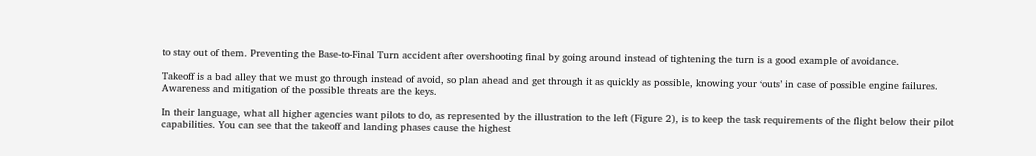to stay out of them. Preventing the Base-to-Final Turn accident after overshooting final by going around instead of tightening the turn is a good example of avoidance.

Takeoff is a bad alley that we must go through instead of avoid, so plan ahead and get through it as quickly as possible, knowing your ‘outs’ in case of possible engine failures. Awareness and mitigation of the possible threats are the keys.

In their language, what all higher agencies want pilots to do, as represented by the illustration to the left (Figure 2), is to keep the task requirements of the flight below their pilot capabilities. You can see that the takeoff and landing phases cause the highest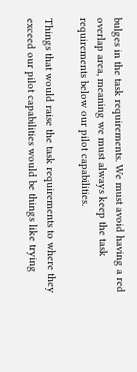bulges in the task requirements. We must avoid having a red overlap area, meaning we must always keep the task requirements below our pilot capabilities.

Things that would raise the task requirements to where they exceed our pilot capabilities would be things like trying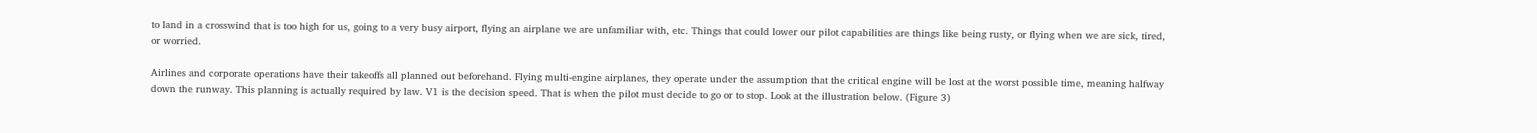to land in a crosswind that is too high for us, going to a very busy airport, flying an airplane we are unfamiliar with, etc. Things that could lower our pilot capabilities are things like being rusty, or flying when we are sick, tired, or worried.

Airlines and corporate operations have their takeoffs all planned out beforehand. Flying multi-engine airplanes, they operate under the assumption that the critical engine will be lost at the worst possible time, meaning halfway down the runway. This planning is actually required by law. V1 is the decision speed. That is when the pilot must decide to go or to stop. Look at the illustration below. (Figure 3)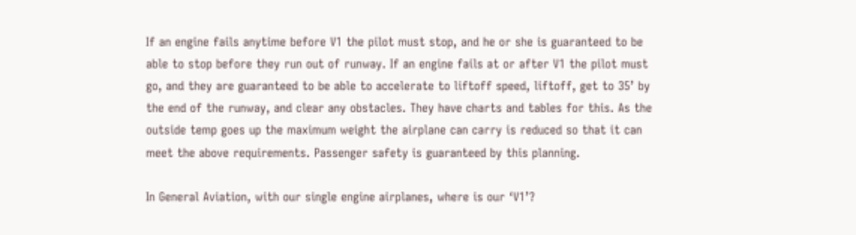If an engine fails anytime before V1 the pilot must stop, and he or she is guaranteed to be able to stop before they run out of runway. If an engine fails at or after V1 the pilot must go, and they are guaranteed to be able to accelerate to liftoff speed, liftoff, get to 35’ by the end of the runway, and clear any obstacles. They have charts and tables for this. As the outside temp goes up the maximum weight the airplane can carry is reduced so that it can meet the above requirements. Passenger safety is guaranteed by this planning.

In General Aviation, with our single engine airplanes, where is our ‘V1’?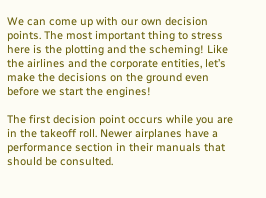We can come up with our own decision points. The most important thing to stress here is the plotting and the scheming! Like the airlines and the corporate entities, let’s make the decisions on the ground even before we start the engines!

The first decision point occurs while you are in the takeoff roll. Newer airplanes have a performance section in their manuals that should be consulted.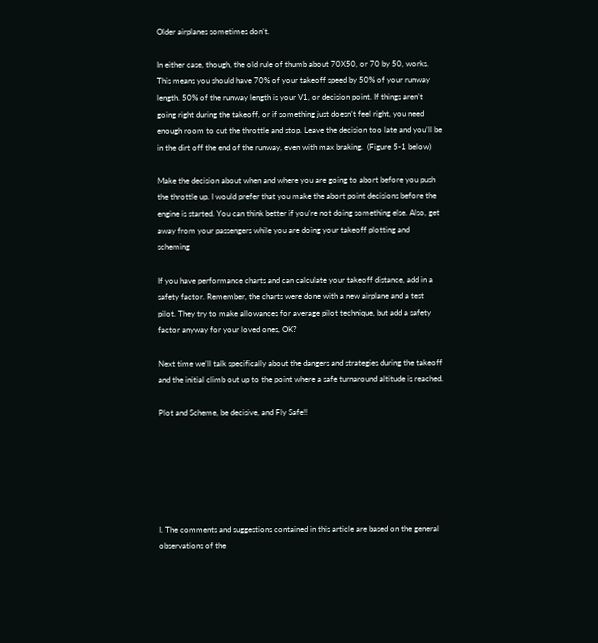Older airplanes sometimes don’t.

In either case, though, the old rule of thumb about 70X50, or 70 by 50, works.  This means you should have 70% of your takeoff speed by 50% of your runway length. 50% of the runway length is your V1, or decision point. If things aren’t going right during the takeoff, or if something just doesn’t feel right, you need enough room to cut the throttle and stop. Leave the decision too late and you’ll be in the dirt off the end of the runway, even with max braking.  (Figure 5-1 below)

Make the decision about when and where you are going to abort before you push the throttle up. I would prefer that you make the abort point decisions before the engine is started. You can think better if you’re not doing something else. Also, get away from your passengers while you are doing your takeoff plotting and scheming

If you have performance charts and can calculate your takeoff distance, add in a safety factor. Remember, the charts were done with a new airplane and a test pilot. They try to make allowances for average pilot technique, but add a safety factor anyway for your loved ones, OK?

Next time we’ll talk specifically about the dangers and strategies during the takeoff and the initial climb out up to the point where a safe turnaround altitude is reached.

Plot and Scheme, be decisive, and Fly Safe!!






I. The comments and suggestions contained in this article are based on the general observations of the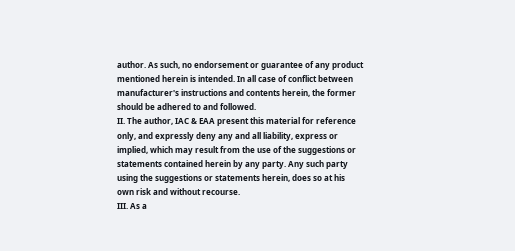author. As such, no endorsement or guarantee of any product mentioned herein is intended. In all case of conflict between manufacturer's instructions and contents herein, the former should be adhered to and followed.
II. The author, IAC & EAA present this material for reference only, and expressly deny any and all liability, express or implied, which may result from the use of the suggestions or statements contained herein by any party. Any such party using the suggestions or statements herein, does so at his own risk and without recourse.
III. As a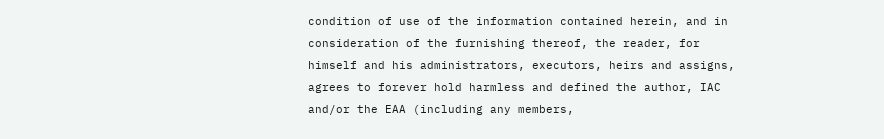condition of use of the information contained herein, and in consideration of the furnishing thereof, the reader, for himself and his administrators, executors, heirs and assigns, agrees to forever hold harmless and defined the author, IAC and/or the EAA (including any members,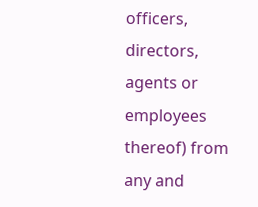officers, directors, agents or employees thereof) from any and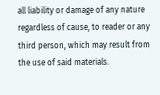all liability or damage of any nature regardless of cause, to reader or any third person, which may result from the use of said materials.